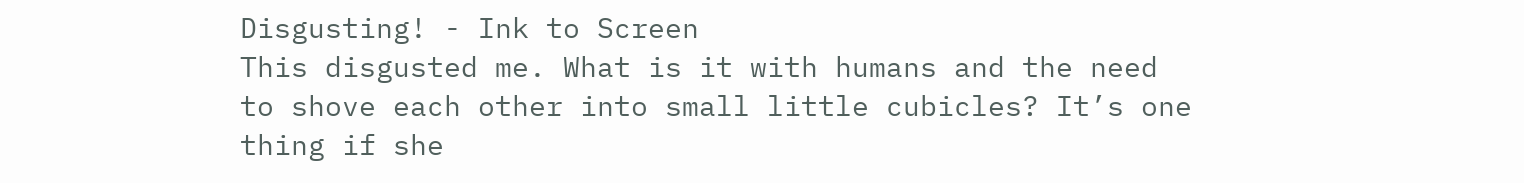Disgusting! - Ink to Screen
This disgusted me. What is it with humans and the need to shove each other into small little cubicles? It’s one thing if she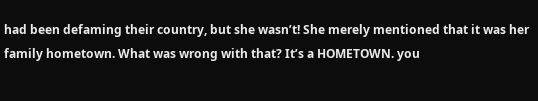had been defaming their country, but she wasn’t! She merely mentioned that it was her family hometown. What was wrong with that? It’s a HOMETOWN. you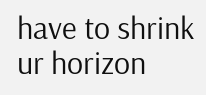have to shrink ur horizon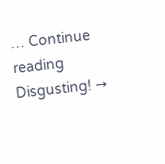… Continue reading Disgusting! →